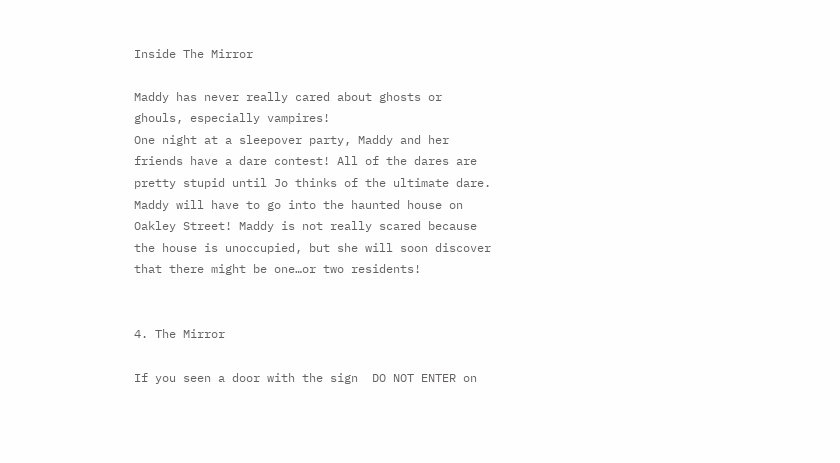Inside The Mirror

Maddy has never really cared about ghosts or ghouls, especially vampires!
One night at a sleepover party, Maddy and her friends have a dare contest! All of the dares are pretty stupid until Jo thinks of the ultimate dare. Maddy will have to go into the haunted house on Oakley Street! Maddy is not really scared because the house is unoccupied, but she will soon discover that there might be one…or two residents!


4. The Mirror

If you seen a door with the sign  DO NOT ENTER on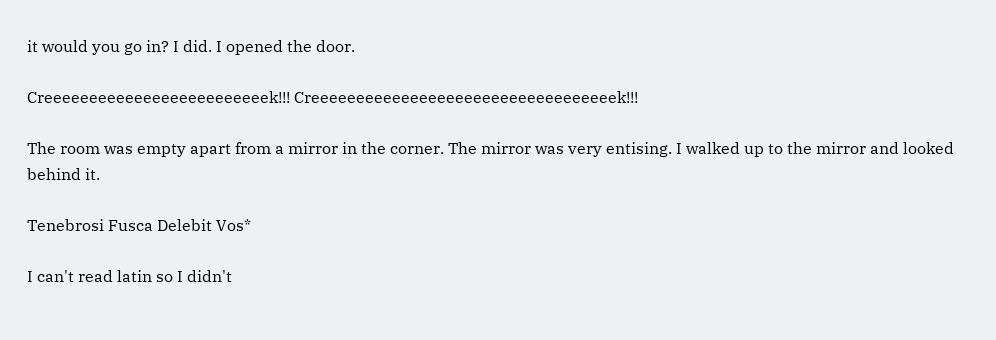it would you go in? I did. I opened the door.

Creeeeeeeeeeeeeeeeeeeeeeeeek!!! Creeeeeeeeeeeeeeeeeeeeeeeeeeeeeeeeeek!!!

The room was empty apart from a mirror in the corner. The mirror was very entising. I walked up to the mirror and looked behind it.

Tenebrosi Fusca Delebit Vos*

I can't read latin so I didn't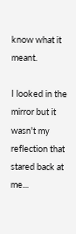know what it meant.

I looked in the mirror but it wasn't my reflection that stared back at me...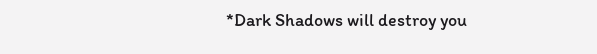*Dark Shadows will destroy you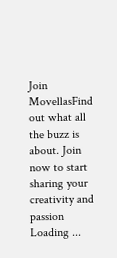Join MovellasFind out what all the buzz is about. Join now to start sharing your creativity and passion
Loading ...